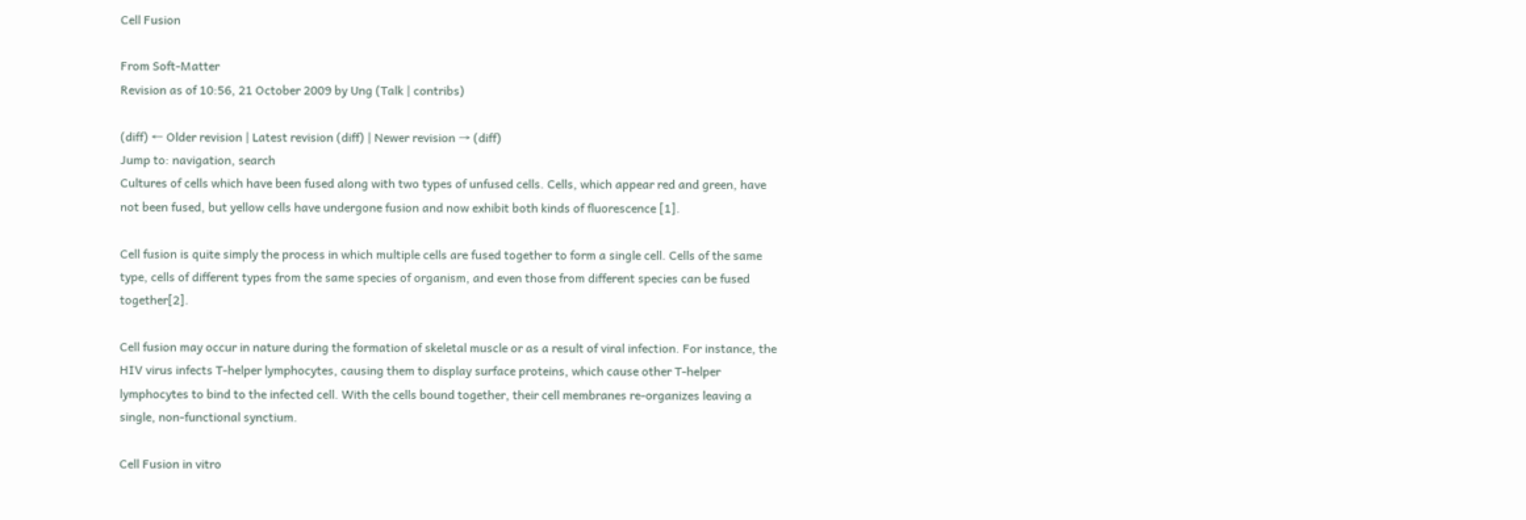Cell Fusion

From Soft-Matter
Revision as of 10:56, 21 October 2009 by Ung (Talk | contribs)

(diff) ← Older revision | Latest revision (diff) | Newer revision → (diff)
Jump to: navigation, search
Cultures of cells which have been fused along with two types of unfused cells. Cells, which appear red and green, have not been fused, but yellow cells have undergone fusion and now exhibit both kinds of fluorescence [1].

Cell fusion is quite simply the process in which multiple cells are fused together to form a single cell. Cells of the same type, cells of different types from the same species of organism, and even those from different species can be fused together[2].

Cell fusion may occur in nature during the formation of skeletal muscle or as a result of viral infection. For instance, the HIV virus infects T-helper lymphocytes, causing them to display surface proteins, which cause other T-helper lymphocytes to bind to the infected cell. With the cells bound together, their cell membranes re-organizes leaving a single, non-functional synctium.

Cell Fusion in vitro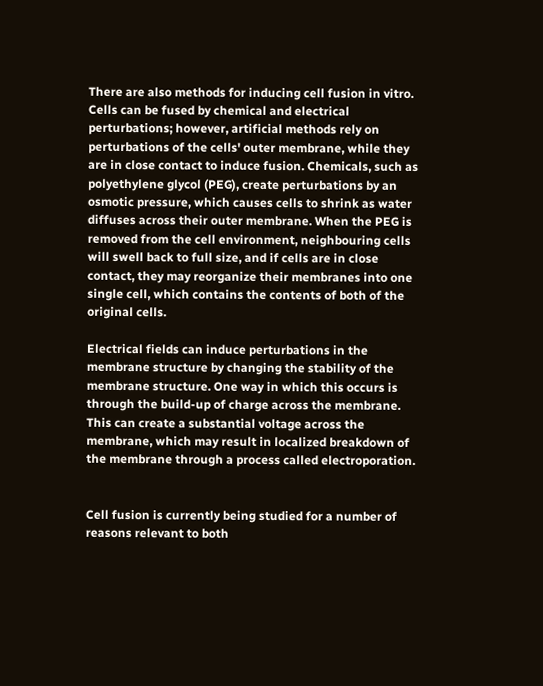There are also methods for inducing cell fusion in vitro. Cells can be fused by chemical and electrical perturbations; however, artificial methods rely on perturbations of the cells' outer membrane, while they are in close contact to induce fusion. Chemicals, such as polyethylene glycol (PEG), create perturbations by an osmotic pressure, which causes cells to shrink as water diffuses across their outer membrane. When the PEG is removed from the cell environment, neighbouring cells will swell back to full size, and if cells are in close contact, they may reorganize their membranes into one single cell, which contains the contents of both of the original cells.

Electrical fields can induce perturbations in the membrane structure by changing the stability of the membrane structure. One way in which this occurs is through the build-up of charge across the membrane. This can create a substantial voltage across the membrane, which may result in localized breakdown of the membrane through a process called electroporation.


Cell fusion is currently being studied for a number of reasons relevant to both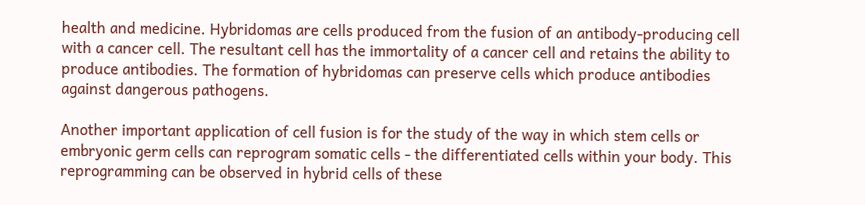health and medicine. Hybridomas are cells produced from the fusion of an antibody-producing cell with a cancer cell. The resultant cell has the immortality of a cancer cell and retains the ability to produce antibodies. The formation of hybridomas can preserve cells which produce antibodies against dangerous pathogens.

Another important application of cell fusion is for the study of the way in which stem cells or embryonic germ cells can reprogram somatic cells - the differentiated cells within your body. This reprogramming can be observed in hybrid cells of these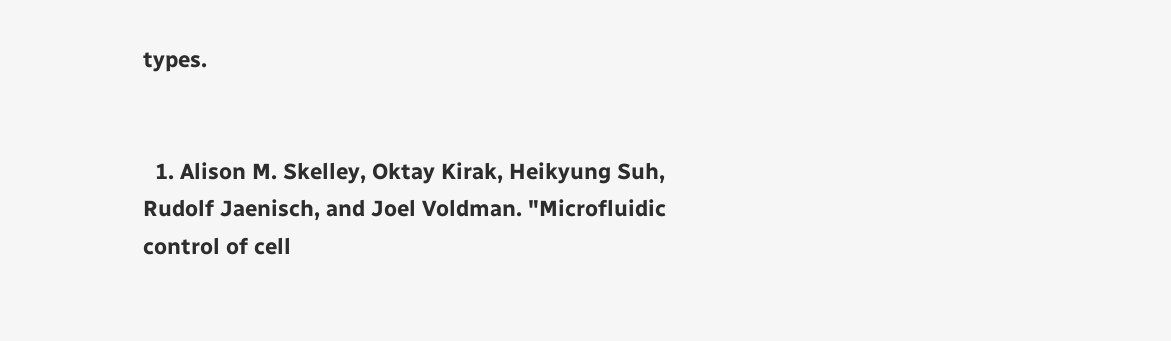types.


  1. Alison M. Skelley, Oktay Kirak, Heikyung Suh, Rudolf Jaenisch, and Joel Voldman. "Microfluidic control of cell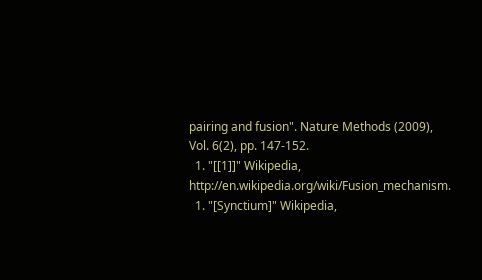pairing and fusion". Nature Methods (2009), Vol. 6(2), pp. 147-152.
  1. "[[1]]" Wikipedia, http://en.wikipedia.org/wiki/Fusion_mechanism.
  1. "[Synctium]" Wikipedia,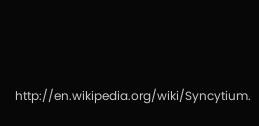http://en.wikipedia.org/wiki/Syncytium.